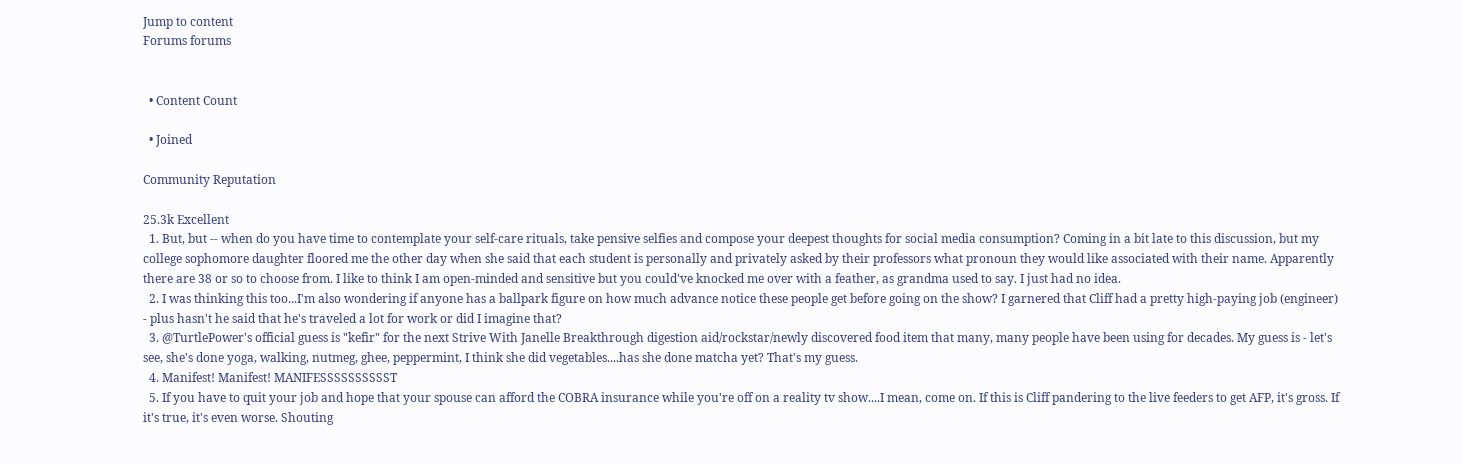Jump to content
Forums forums


  • Content Count

  • Joined

Community Reputation

25.3k Excellent
  1. But, but -- when do you have time to contemplate your self-care rituals, take pensive selfies and compose your deepest thoughts for social media consumption? Coming in a bit late to this discussion, but my college sophomore daughter floored me the other day when she said that each student is personally and privately asked by their professors what pronoun they would like associated with their name. Apparently there are 38 or so to choose from. I like to think I am open-minded and sensitive but you could've knocked me over with a feather, as grandma used to say. I just had no idea.
  2. I was thinking this too...I'm also wondering if anyone has a ballpark figure on how much advance notice these people get before going on the show? I garnered that Cliff had a pretty high-paying job (engineer) - plus hasn't he said that he's traveled a lot for work or did I imagine that?
  3. @TurtlePower's official guess is "kefir" for the next Strive With Janelle Breakthrough digestion aid/rockstar/newly discovered food item that many, many people have been using for decades. My guess is - let's see, she's done yoga, walking, nutmeg, ghee, peppermint, I think she did vegetables....has she done matcha yet? That's my guess.
  4. Manifest! Manifest! MANIFESSSSSSSSSST
  5. If you have to quit your job and hope that your spouse can afford the COBRA insurance while you're off on a reality tv show....I mean, come on. If this is Cliff pandering to the live feeders to get AFP, it's gross. If it's true, it's even worse. Shouting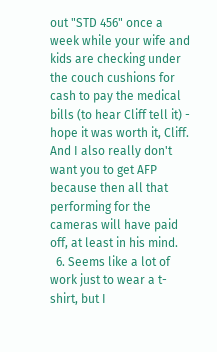out "STD 456" once a week while your wife and kids are checking under the couch cushions for cash to pay the medical bills (to hear Cliff tell it) - hope it was worth it, Cliff. And I also really don't want you to get AFP because then all that performing for the cameras will have paid off, at least in his mind.
  6. Seems like a lot of work just to wear a t-shirt, but I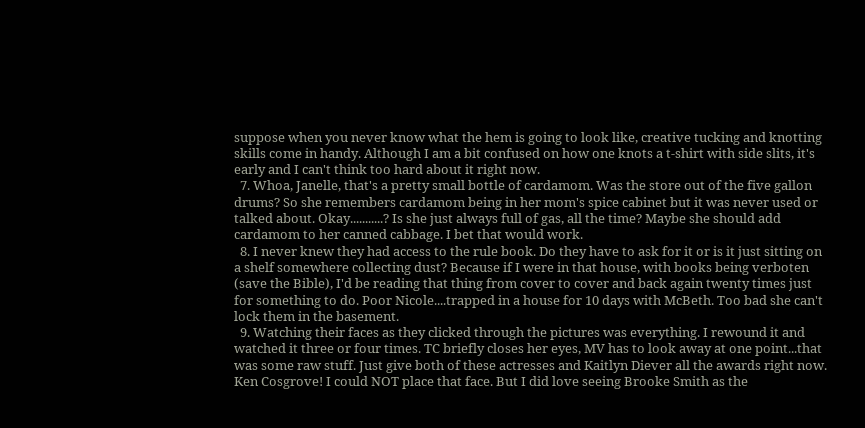suppose when you never know what the hem is going to look like, creative tucking and knotting skills come in handy. Although I am a bit confused on how one knots a t-shirt with side slits, it's early and I can't think too hard about it right now.
  7. Whoa, Janelle, that's a pretty small bottle of cardamom. Was the store out of the five gallon drums? So she remembers cardamom being in her mom's spice cabinet but it was never used or talked about. Okay...........? Is she just always full of gas, all the time? Maybe she should add cardamom to her canned cabbage. I bet that would work.
  8. I never knew they had access to the rule book. Do they have to ask for it or is it just sitting on a shelf somewhere collecting dust? Because if I were in that house, with books being verboten (save the Bible), I'd be reading that thing from cover to cover and back again twenty times just for something to do. Poor Nicole....trapped in a house for 10 days with McBeth. Too bad she can't lock them in the basement.
  9. Watching their faces as they clicked through the pictures was everything. I rewound it and watched it three or four times. TC briefly closes her eyes, MV has to look away at one point...that was some raw stuff. Just give both of these actresses and Kaitlyn Diever all the awards right now. Ken Cosgrove! I could NOT place that face. But I did love seeing Brooke Smith as the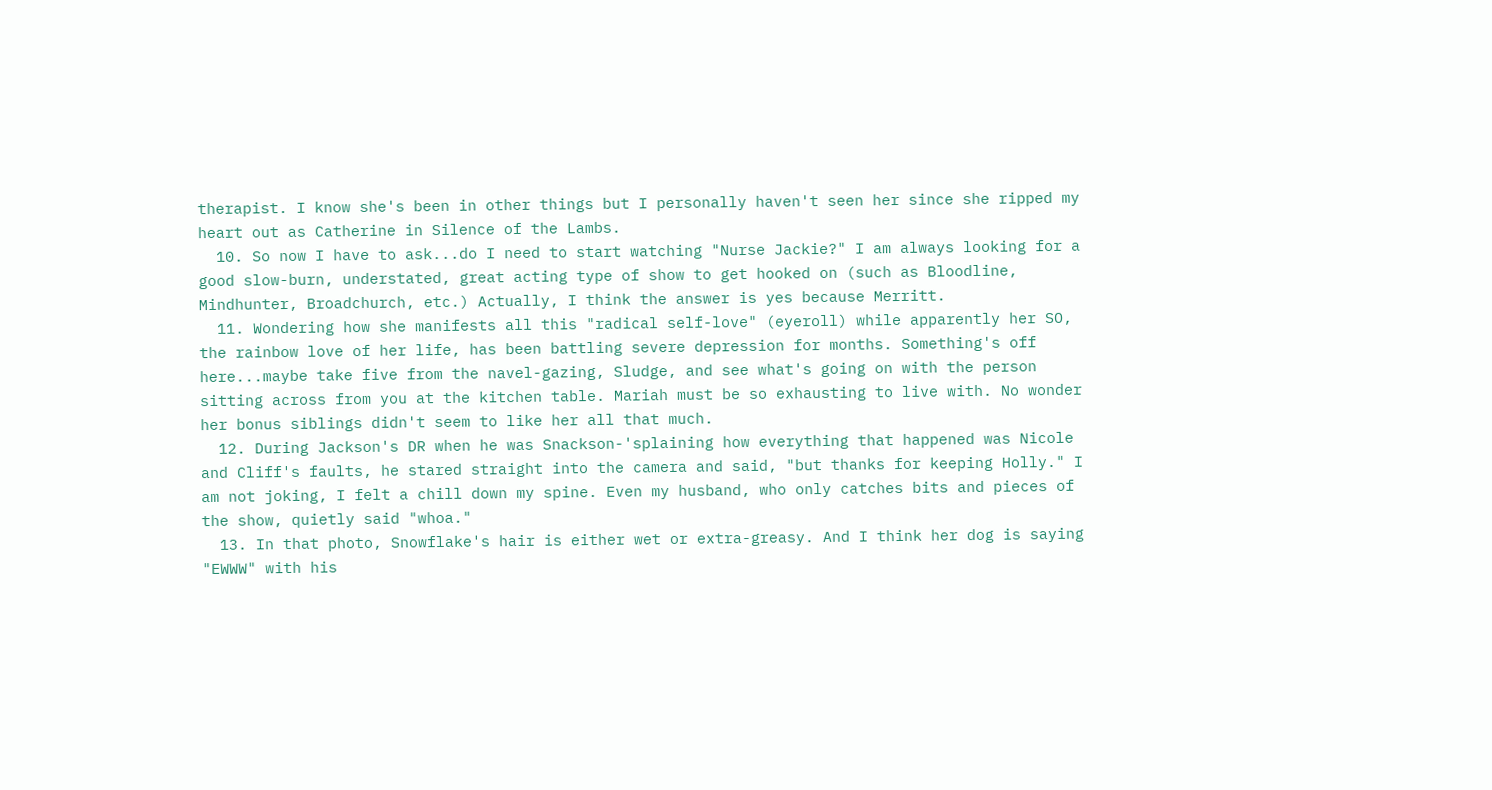therapist. I know she's been in other things but I personally haven't seen her since she ripped my heart out as Catherine in Silence of the Lambs.
  10. So now I have to ask...do I need to start watching "Nurse Jackie?" I am always looking for a good slow-burn, understated, great acting type of show to get hooked on (such as Bloodline, Mindhunter, Broadchurch, etc.) Actually, I think the answer is yes because Merritt.
  11. Wondering how she manifests all this "radical self-love" (eyeroll) while apparently her SO, the rainbow love of her life, has been battling severe depression for months. Something's off here...maybe take five from the navel-gazing, Sludge, and see what's going on with the person sitting across from you at the kitchen table. Mariah must be so exhausting to live with. No wonder her bonus siblings didn't seem to like her all that much.
  12. During Jackson's DR when he was Snackson-'splaining how everything that happened was Nicole and Cliff's faults, he stared straight into the camera and said, "but thanks for keeping Holly." I am not joking, I felt a chill down my spine. Even my husband, who only catches bits and pieces of the show, quietly said "whoa."
  13. In that photo, Snowflake's hair is either wet or extra-greasy. And I think her dog is saying "EWWW" with his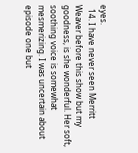eyes.
  14. I have never seen Merritt Weaver before this show but my goodness, is she wonderful. Her soft, soothing voice is somewhat mesmerizing. I was uncertain about episode one but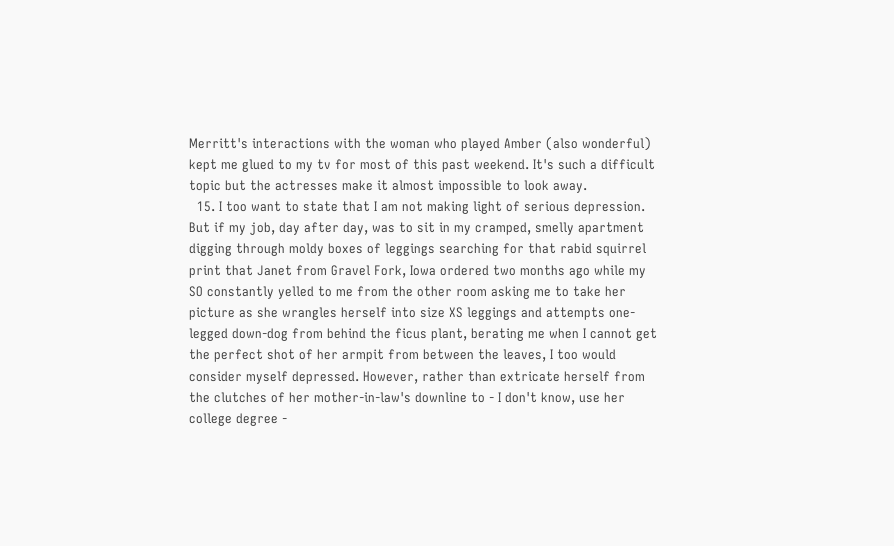Merritt's interactions with the woman who played Amber (also wonderful) kept me glued to my tv for most of this past weekend. It's such a difficult topic but the actresses make it almost impossible to look away.
  15. I too want to state that I am not making light of serious depression. But if my job, day after day, was to sit in my cramped, smelly apartment digging through moldy boxes of leggings searching for that rabid squirrel print that Janet from Gravel Fork, Iowa ordered two months ago while my SO constantly yelled to me from the other room asking me to take her picture as she wrangles herself into size XS leggings and attempts one-legged down-dog from behind the ficus plant, berating me when I cannot get the perfect shot of her armpit from between the leaves, I too would consider myself depressed. However, rather than extricate herself from the clutches of her mother-in-law's downline to - I don't know, use her college degree -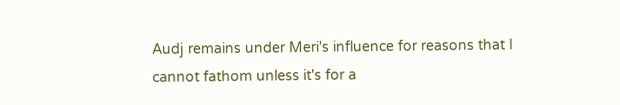Audj remains under Meri's influence for reasons that I cannot fathom unless it's for a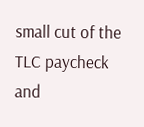small cut of the TLC paycheck and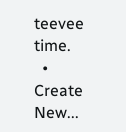teevee time.
  • Create New...